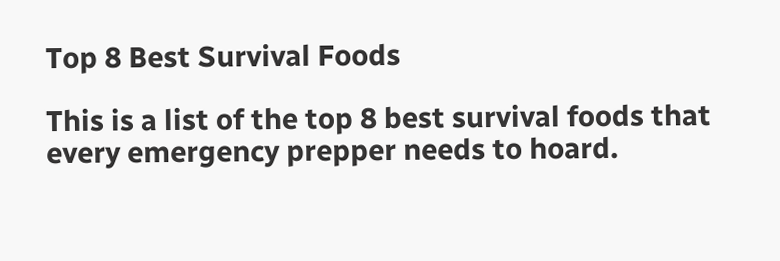Top 8 Best Survival Foods

This is a list of the top 8 best survival foods that every emergency prepper needs to hoard.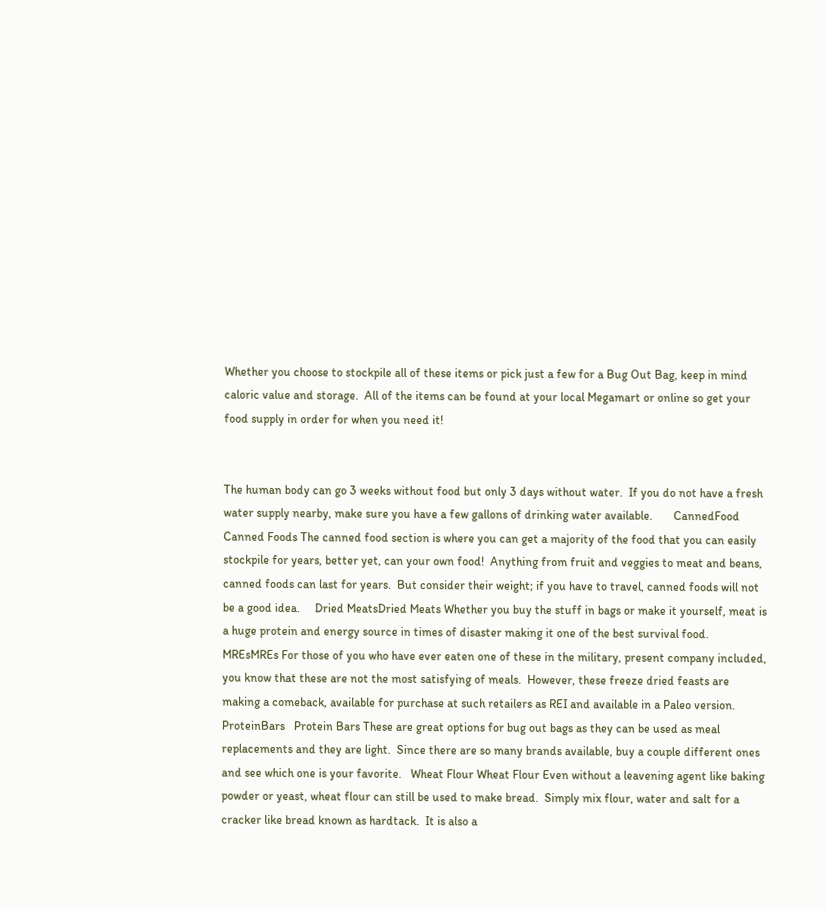Whether you choose to stockpile all of these items or pick just a few for a Bug Out Bag, keep in mind caloric value and storage.  All of the items can be found at your local Megamart or online so get your food supply in order for when you need it!


The human body can go 3 weeks without food but only 3 days without water.  If you do not have a fresh  water supply nearby, make sure you have a few gallons of drinking water available.       CannedFood Canned Foods The canned food section is where you can get a majority of the food that you can easily stockpile for years, better yet, can your own food!  Anything from fruit and veggies to meat and beans, canned foods can last for years.  But consider their weight; if you have to travel, canned foods will not be a good idea.     Dried MeatsDried Meats Whether you buy the stuff in bags or make it yourself, meat is a huge protein and energy source in times of disaster making it one of the best survival food.     MREsMREs For those of you who have ever eaten one of these in the military, present company included, you know that these are not the most satisfying of meals.  However, these freeze dried feasts are making a comeback, available for purchase at such retailers as REI and available in a Paleo version.     ProteinBars   Protein Bars These are great options for bug out bags as they can be used as meal replacements and they are light.  Since there are so many brands available, buy a couple different ones and see which one is your favorite.   Wheat Flour Wheat Flour Even without a leavening agent like baking powder or yeast, wheat flour can still be used to make bread.  Simply mix flour, water and salt for a cracker like bread known as hardtack.  It is also a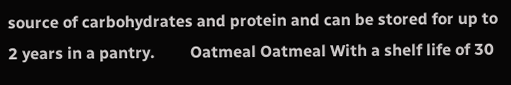source of carbohydrates and protein and can be stored for up to 2 years in a pantry.         Oatmeal Oatmeal With a shelf life of 30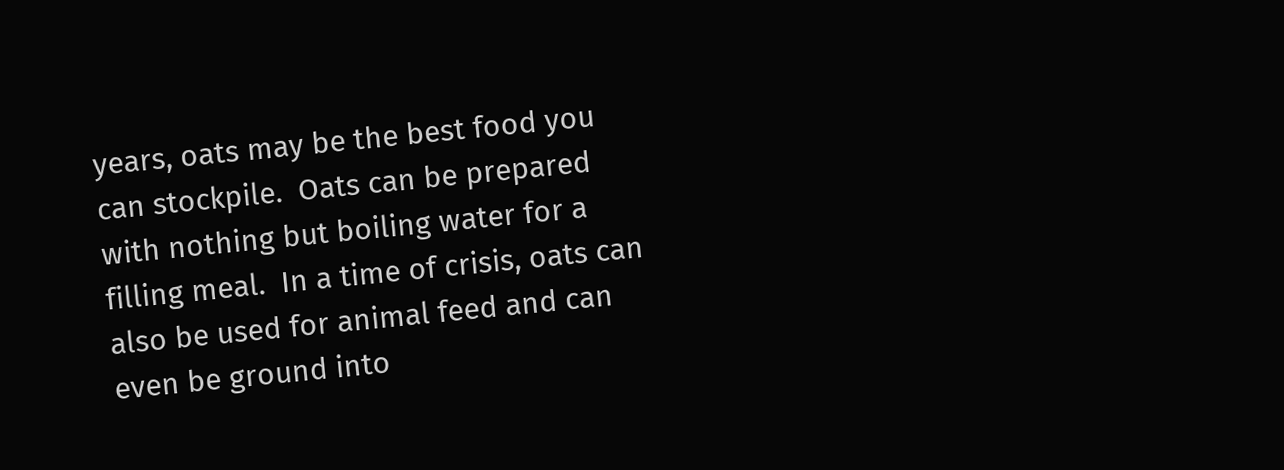years, oats may be the best food you can stockpile.  Oats can be prepared with nothing but boiling water for a filling meal.  In a time of crisis, oats can also be used for animal feed and can even be ground into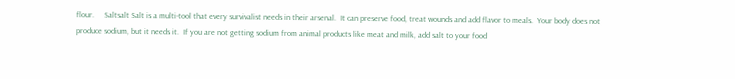flour.     Saltsalt Salt is a multi-tool that every survivalist needs in their arsenal.  It can preserve food, treat wounds and add flavor to meals.  Your body does not produce sodium, but it needs it.  If you are not getting sodium from animal products like meat and milk, add salt to your food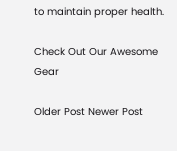to maintain proper health.

Check Out Our Awesome Gear

Older Post Newer Post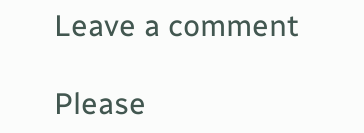Leave a comment

Please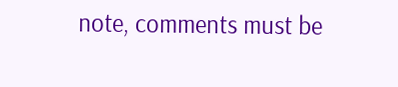note, comments must be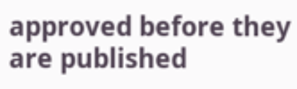approved before they are published